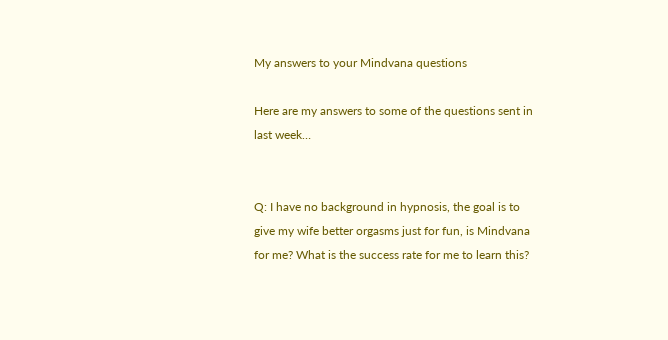My answers to your Mindvana questions

Here are my answers to some of the questions sent in last week…


Q: I have no background in hypnosis, the goal is to give my wife better orgasms just for fun, is Mindvana for me? What is the success rate for me to learn this?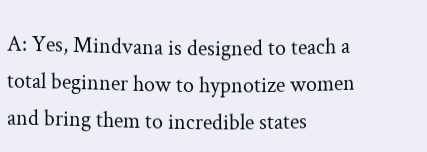A: Yes, Mindvana is designed to teach a total beginner how to hypnotize women and bring them to incredible states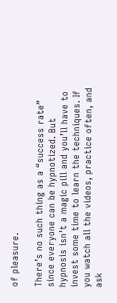of pleasure.

There’s no such thing as a “success rate” since everyone can be hypnotized. But hypnosis isn’t a magic pill and you’ll have to invest some time to learn the techniques. If you watch all the videos, practice often, and ask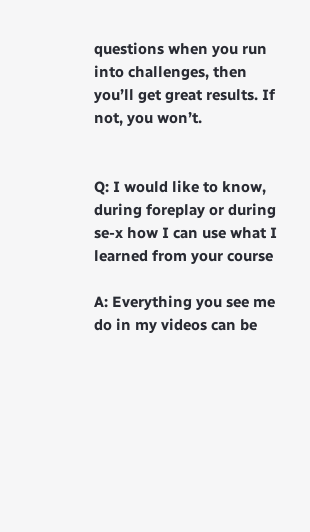questions when you run into challenges, then you’ll get great results. If not, you won’t.


Q: I would like to know, during foreplay or during se-x how I can use what I learned from your course

A: Everything you see me do in my videos can be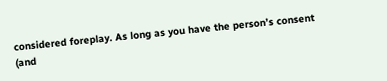considered foreplay. As long as you have the person’s consent (and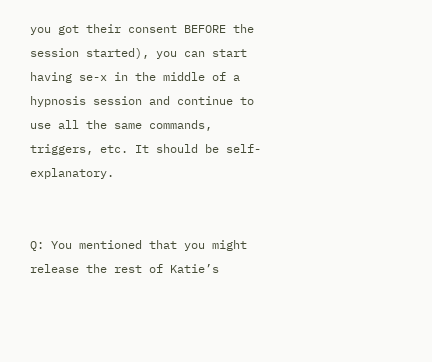you got their consent BEFORE the session started), you can start having se-x in the middle of a hypnosis session and continue to use all the same commands, triggers, etc. It should be self-explanatory.


Q: You mentioned that you might release the rest of Katie’s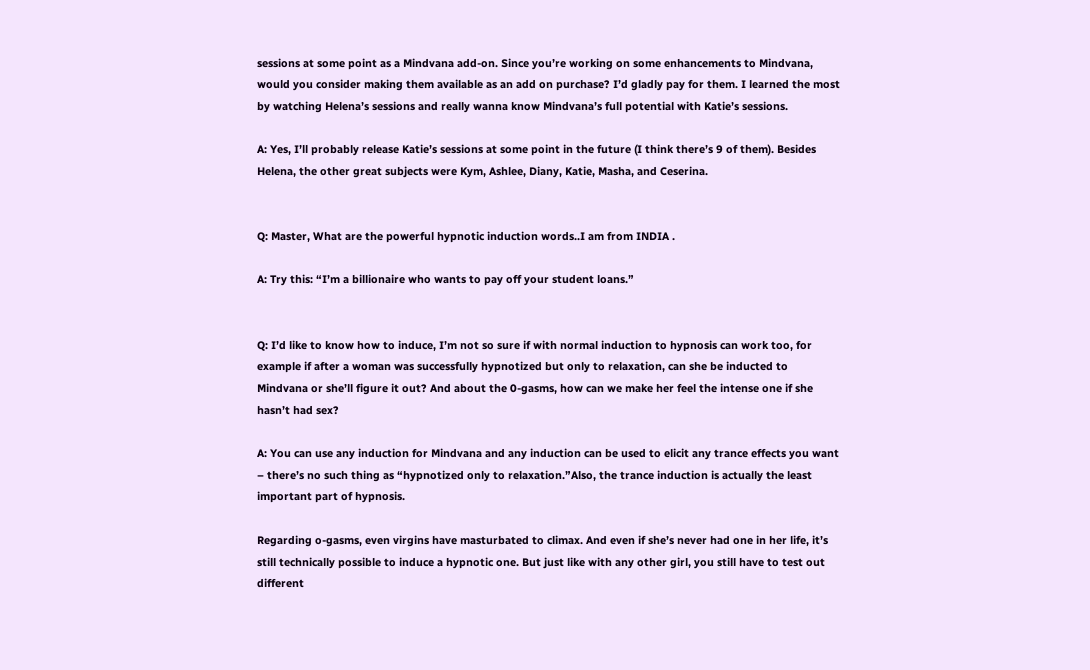sessions at some point as a Mindvana add-on. Since you’re working on some enhancements to Mindvana, would you consider making them available as an add on purchase? I’d gladly pay for them. I learned the most by watching Helena’s sessions and really wanna know Mindvana’s full potential with Katie’s sessions.

A: Yes, I’ll probably release Katie’s sessions at some point in the future (I think there’s 9 of them). Besides Helena, the other great subjects were Kym, Ashlee, Diany, Katie, Masha, and Ceserina.


Q: Master, What are the powerful hypnotic induction words..I am from INDIA .

A: Try this: “I’m a billionaire who wants to pay off your student loans.”


Q: I’d like to know how to induce, I’m not so sure if with normal induction to hypnosis can work too, for example if after a woman was successfully hypnotized but only to relaxation, can she be inducted to Mindvana or she’ll figure it out? And about the 0-gasms, how can we make her feel the intense one if she hasn’t had sex?

A: You can use any induction for Mindvana and any induction can be used to elicit any trance effects you want – there’s no such thing as “hypnotized only to relaxation.”Also, the trance induction is actually the least important part of hypnosis.

Regarding o-gasms, even virgins have masturbated to climax. And even if she’s never had one in her life, it’s still technically possible to induce a hypnotic one. But just like with any other girl, you still have to test out different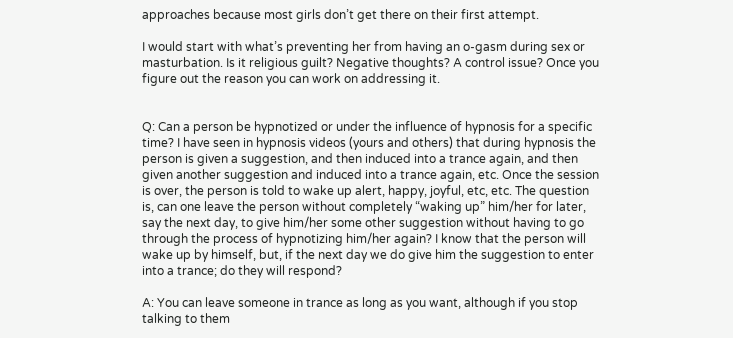approaches because most girls don’t get there on their first attempt.

I would start with what’s preventing her from having an o-gasm during sex or masturbation. Is it religious guilt? Negative thoughts? A control issue? Once you figure out the reason you can work on addressing it.


Q: Can a person be hypnotized or under the influence of hypnosis for a specific time? I have seen in hypnosis videos (yours and others) that during hypnosis the person is given a suggestion, and then induced into a trance again, and then given another suggestion and induced into a trance again, etc. Once the session is over, the person is told to wake up alert, happy, joyful, etc, etc. The question is, can one leave the person without completely “waking up” him/her for later, say the next day, to give him/her some other suggestion without having to go through the process of hypnotizing him/her again? I know that the person will wake up by himself, but, if the next day we do give him the suggestion to enter into a trance; do they will respond?

A: You can leave someone in trance as long as you want, although if you stop talking to them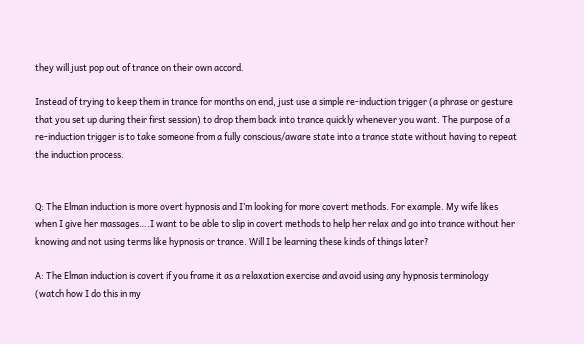they will just pop out of trance on their own accord.

Instead of trying to keep them in trance for months on end, just use a simple re-induction trigger (a phrase or gesture that you set up during their first session) to drop them back into trance quickly whenever you want. The purpose of a re-induction trigger is to take someone from a fully conscious/aware state into a trance state without having to repeat the induction process.


Q: The Elman induction is more overt hypnosis and I’m looking for more covert methods. For example. My wife likes when I give her massages….I want to be able to slip in covert methods to help her relax and go into trance without her knowing and not using terms like hypnosis or trance. Will I be learning these kinds of things later?

A: The Elman induction is covert if you frame it as a relaxation exercise and avoid using any hypnosis terminology (watch how I do this in my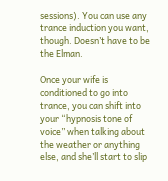sessions). You can use any trance induction you want, though. Doesn’t have to be the Elman.

Once your wife is conditioned to go into trance, you can shift into your “hypnosis tone of voice” when talking about the weather or anything else, and she’ll start to slip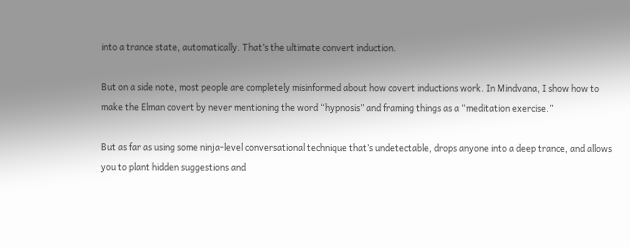into a trance state, automatically. That’s the ultimate convert induction.

But on a side note, most people are completely misinformed about how covert inductions work. In Mindvana, I show how to make the Elman covert by never mentioning the word “hypnosis” and framing things as a “meditation exercise.”

But as far as using some ninja-level conversational technique that’s undetectable, drops anyone into a deep trance, and allows you to plant hidden suggestions and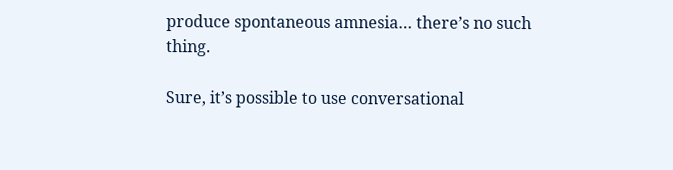produce spontaneous amnesia… there’s no such thing.

Sure, it’s possible to use conversational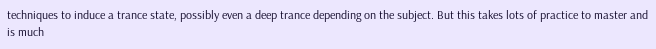techniques to induce a trance state, possibly even a deep trance depending on the subject. But this takes lots of practice to master and is much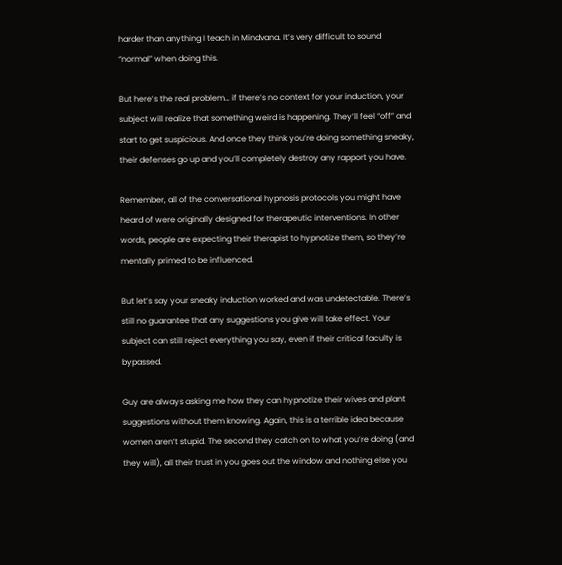harder than anything I teach in Mindvana. It’s very difficult to sound “normal” when doing this.

But here’s the real problem… if there’s no context for your induction, your subject will realize that something weird is happening. They’ll feel “off” and start to get suspicious. And once they think you’re doing something sneaky, their defenses go up and you’ll completely destroy any rapport you have.

Remember, all of the conversational hypnosis protocols you might have heard of were originally designed for therapeutic interventions. In other words, people are expecting their therapist to hypnotize them, so they’re mentally primed to be influenced.

But let’s say your sneaky induction worked and was undetectable. There’s still no guarantee that any suggestions you give will take effect. Your subject can still reject everything you say, even if their critical faculty is bypassed.

Guy are always asking me how they can hypnotize their wives and plant suggestions without them knowing. Again, this is a terrible idea because women aren’t stupid. The second they catch on to what you’re doing (and they will), all their trust in you goes out the window and nothing else you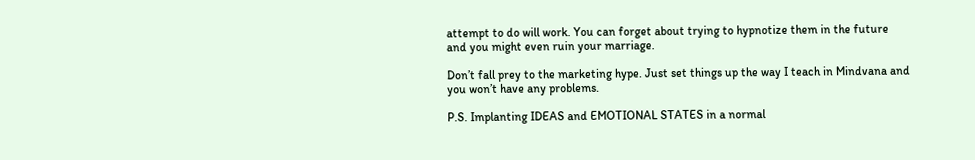attempt to do will work. You can forget about trying to hypnotize them in the future and you might even ruin your marriage.

Don’t fall prey to the marketing hype. Just set things up the way I teach in Mindvana and you won’t have any problems.

P.S. Implanting IDEAS and EMOTIONAL STATES in a normal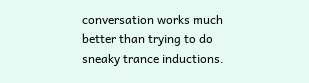conversation works much better than trying to do sneaky trance inductions.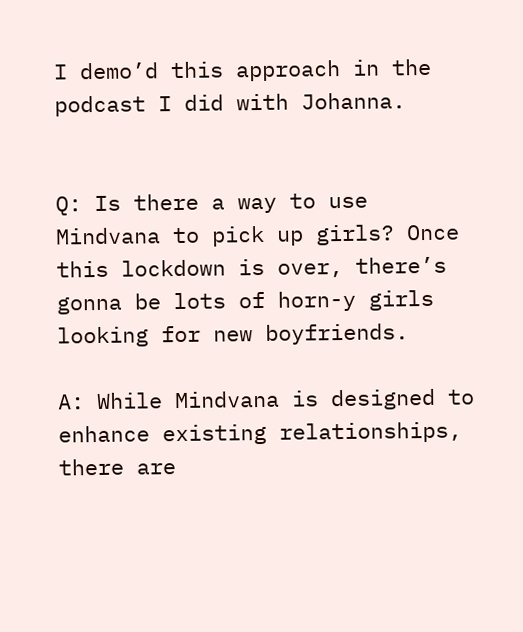I demo’d this approach in the podcast I did with Johanna.


Q: Is there a way to use Mindvana to pick up girls? Once this lockdown is over, there’s gonna be lots of horn-y girls looking for new boyfriends.

A: While Mindvana is designed to enhance existing relationships, there are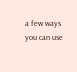a few ways you can use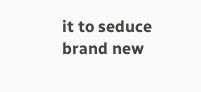it to seduce brand new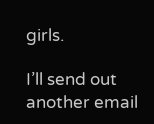girls.

I’ll send out another email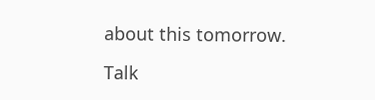about this tomorrow.

Talk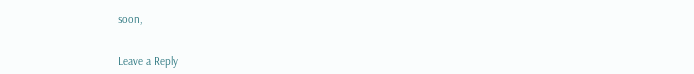soon,


Leave a Reply